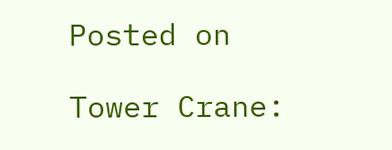Posted on

Tower Crane: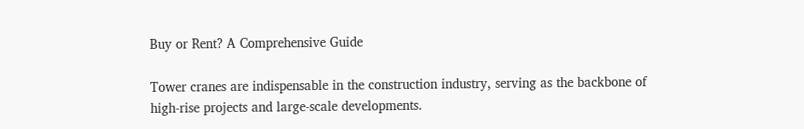Buy or Rent? A Comprehensive Guide

Tower cranes are indispensable in the construction industry, serving as the backbone of high-rise projects and large-scale developments.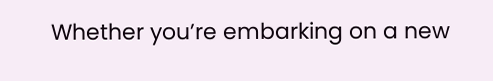Whether you’re embarking on a new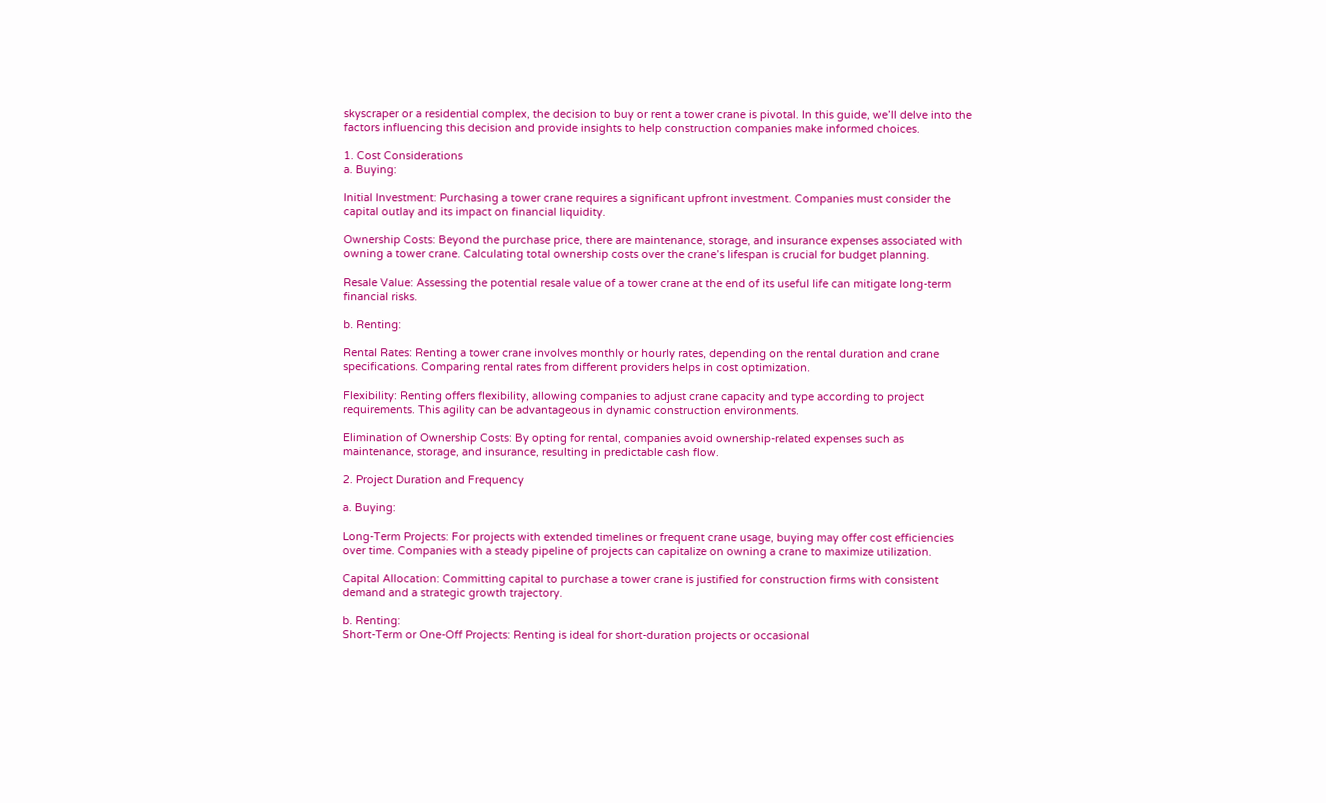skyscraper or a residential complex, the decision to buy or rent a tower crane is pivotal. In this guide, we’ll delve into the factors influencing this decision and provide insights to help construction companies make informed choices.

1. Cost Considerations
a. Buying:

Initial Investment: Purchasing a tower crane requires a significant upfront investment. Companies must consider the capital outlay and its impact on financial liquidity.

Ownership Costs: Beyond the purchase price, there are maintenance, storage, and insurance expenses associated with owning a tower crane. Calculating total ownership costs over the crane’s lifespan is crucial for budget planning.

Resale Value: Assessing the potential resale value of a tower crane at the end of its useful life can mitigate long-term financial risks.

b. Renting:

Rental Rates: Renting a tower crane involves monthly or hourly rates, depending on the rental duration and crane specifications. Comparing rental rates from different providers helps in cost optimization.

Flexibility: Renting offers flexibility, allowing companies to adjust crane capacity and type according to project requirements. This agility can be advantageous in dynamic construction environments.

Elimination of Ownership Costs: By opting for rental, companies avoid ownership-related expenses such as maintenance, storage, and insurance, resulting in predictable cash flow.

2. Project Duration and Frequency

a. Buying:

Long-Term Projects: For projects with extended timelines or frequent crane usage, buying may offer cost efficiencies over time. Companies with a steady pipeline of projects can capitalize on owning a crane to maximize utilization.

Capital Allocation: Committing capital to purchase a tower crane is justified for construction firms with consistent demand and a strategic growth trajectory.

b. Renting:
Short-Term or One-Off Projects: Renting is ideal for short-duration projects or occasional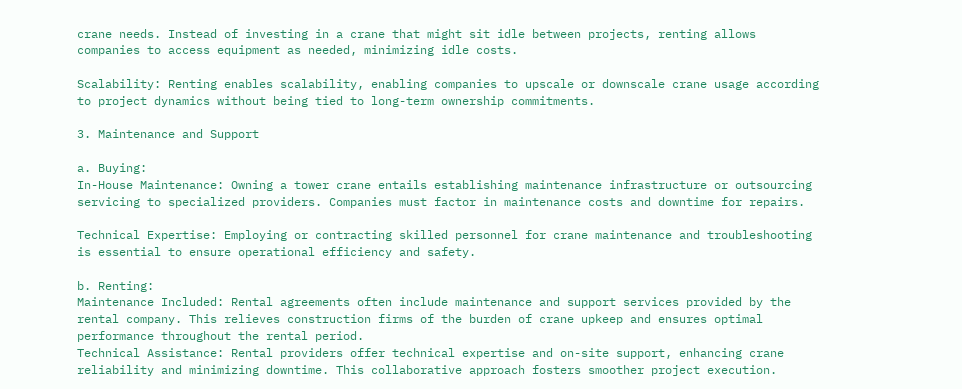crane needs. Instead of investing in a crane that might sit idle between projects, renting allows companies to access equipment as needed, minimizing idle costs.

Scalability: Renting enables scalability, enabling companies to upscale or downscale crane usage according to project dynamics without being tied to long-term ownership commitments.

3. Maintenance and Support

a. Buying:
In-House Maintenance: Owning a tower crane entails establishing maintenance infrastructure or outsourcing servicing to specialized providers. Companies must factor in maintenance costs and downtime for repairs.

Technical Expertise: Employing or contracting skilled personnel for crane maintenance and troubleshooting is essential to ensure operational efficiency and safety.

b. Renting:
Maintenance Included: Rental agreements often include maintenance and support services provided by the rental company. This relieves construction firms of the burden of crane upkeep and ensures optimal performance throughout the rental period.
Technical Assistance: Rental providers offer technical expertise and on-site support, enhancing crane reliability and minimizing downtime. This collaborative approach fosters smoother project execution.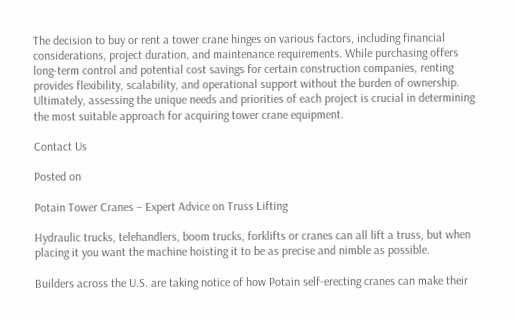The decision to buy or rent a tower crane hinges on various factors, including financial considerations, project duration, and maintenance requirements. While purchasing offers long-term control and potential cost savings for certain construction companies, renting provides flexibility, scalability, and operational support without the burden of ownership. Ultimately, assessing the unique needs and priorities of each project is crucial in determining the most suitable approach for acquiring tower crane equipment.

Contact Us

Posted on

Potain Tower Cranes – Expert Advice on Truss Lifting

Hydraulic trucks, telehandlers, boom trucks, forklifts or cranes can all lift a truss, but when placing it you want the machine hoisting it to be as precise and nimble as possible.

Builders across the U.S. are taking notice of how Potain self-erecting cranes can make their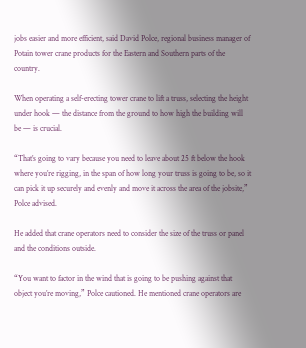jobs easier and more efficient, said David Polce, regional business manager of Potain tower crane products for the Eastern and Southern parts of the country.

When operating a self-erecting tower crane to lift a truss, selecting the height under hook — the distance from the ground to how high the building will be — is crucial.

“That’s going to vary because you need to leave about 25 ft below the hook where you’re rigging, in the span of how long your truss is going to be, so it can pick it up securely and evenly and move it across the area of the jobsite,” Polce advised.

He added that crane operators need to consider the size of the truss or panel and the conditions outside.

“You want to factor in the wind that is going to be pushing against that object you’re moving,” Polce cautioned. He mentioned crane operators are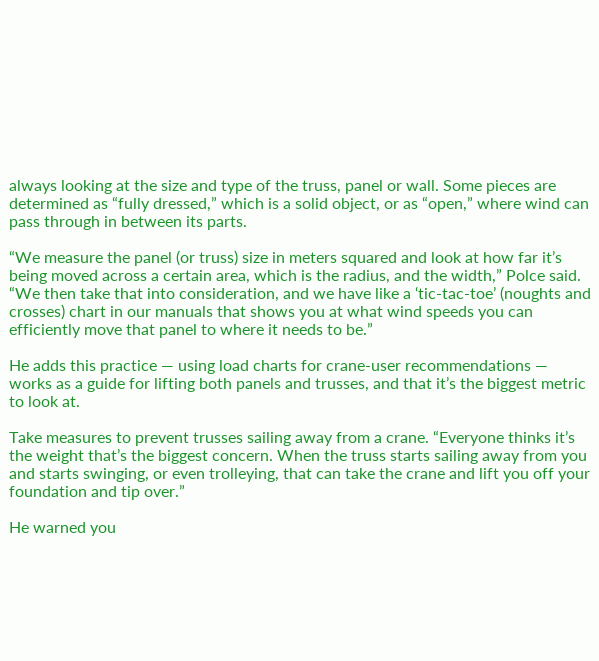always looking at the size and type of the truss, panel or wall. Some pieces are determined as “fully dressed,” which is a solid object, or as “open,” where wind can pass through in between its parts.

“We measure the panel (or truss) size in meters squared and look at how far it’s being moved across a certain area, which is the radius, and the width,” Polce said. “We then take that into consideration, and we have like a ‘tic-tac-toe’ (noughts and crosses) chart in our manuals that shows you at what wind speeds you can efficiently move that panel to where it needs to be.”

He adds this practice — using load charts for crane-user recommendations — works as a guide for lifting both panels and trusses, and that it’s the biggest metric to look at.

Take measures to prevent trusses sailing away from a crane. “Everyone thinks it’s the weight that’s the biggest concern. When the truss starts sailing away from you and starts swinging, or even trolleying, that can take the crane and lift you off your foundation and tip over.”

He warned you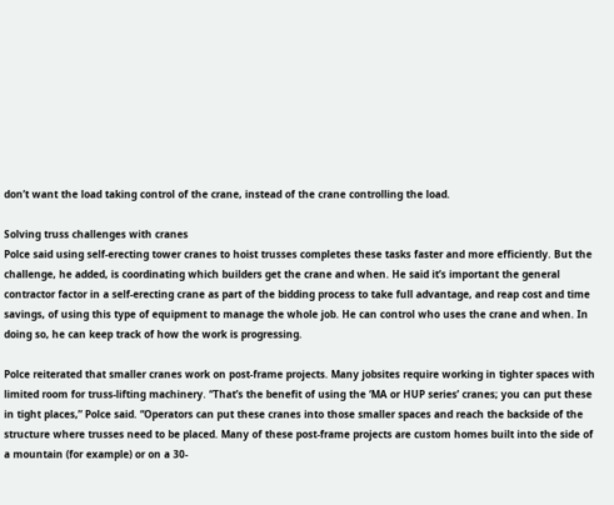don’t want the load taking control of the crane, instead of the crane controlling the load.

Solving truss challenges with cranes
Polce said using self-erecting tower cranes to hoist trusses completes these tasks faster and more efficiently. But the challenge, he added, is coordinating which builders get the crane and when. He said it’s important the general contractor factor in a self-erecting crane as part of the bidding process to take full advantage, and reap cost and time savings, of using this type of equipment to manage the whole job. He can control who uses the crane and when. In doing so, he can keep track of how the work is progressing.

Polce reiterated that smaller cranes work on post-frame projects. Many jobsites require working in tighter spaces with limited room for truss-lifting machinery. “That’s the benefit of using the ‘MA or HUP series’ cranes; you can put these in tight places,” Polce said. “Operators can put these cranes into those smaller spaces and reach the backside of the structure where trusses need to be placed. Many of these post-frame projects are custom homes built into the side of a mountain (for example) or on a 30-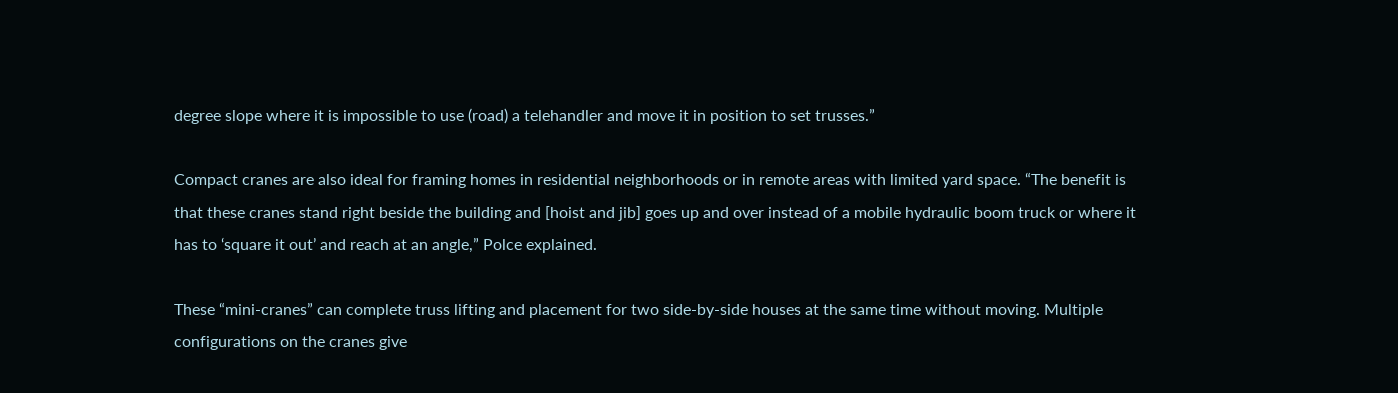degree slope where it is impossible to use (road) a telehandler and move it in position to set trusses.”

Compact cranes are also ideal for framing homes in residential neighborhoods or in remote areas with limited yard space. “The benefit is that these cranes stand right beside the building and [hoist and jib] goes up and over instead of a mobile hydraulic boom truck or where it has to ‘square it out’ and reach at an angle,” Polce explained.

These “mini-cranes” can complete truss lifting and placement for two side-by-side houses at the same time without moving. Multiple configurations on the cranes give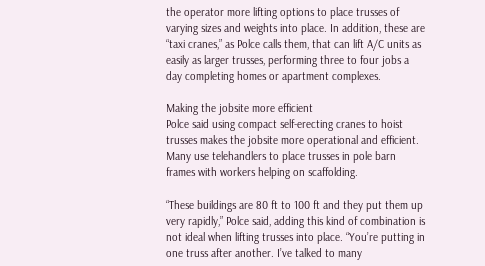the operator more lifting options to place trusses of varying sizes and weights into place. In addition, these are “taxi cranes,” as Polce calls them, that can lift A/C units as easily as larger trusses, performing three to four jobs a day completing homes or apartment complexes.

Making the jobsite more efficient
Polce said using compact self-erecting cranes to hoist trusses makes the jobsite more operational and efficient. Many use telehandlers to place trusses in pole barn frames with workers helping on scaffolding.

“These buildings are 80 ft to 100 ft and they put them up very rapidly,” Polce said, adding this kind of combination is not ideal when lifting trusses into place. “You’re putting in one truss after another. I’ve talked to many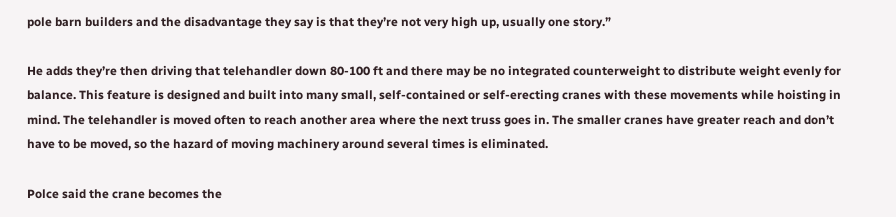pole barn builders and the disadvantage they say is that they’re not very high up, usually one story.”

He adds they’re then driving that telehandler down 80-100 ft and there may be no integrated counterweight to distribute weight evenly for balance. This feature is designed and built into many small, self-contained or self-erecting cranes with these movements while hoisting in mind. The telehandler is moved often to reach another area where the next truss goes in. The smaller cranes have greater reach and don’t have to be moved, so the hazard of moving machinery around several times is eliminated.

Polce said the crane becomes the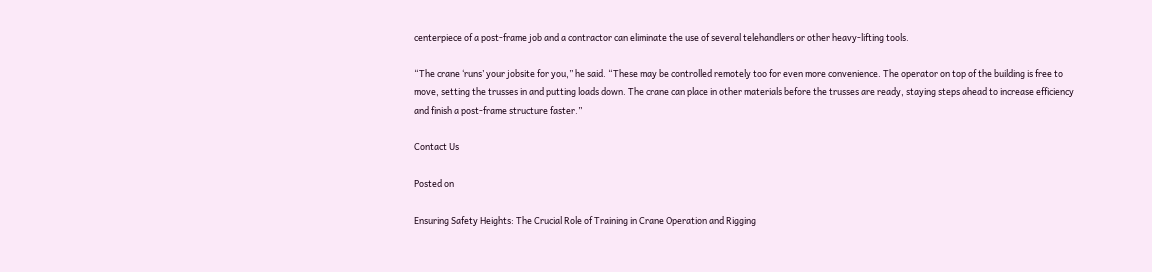centerpiece of a post-frame job and a contractor can eliminate the use of several telehandlers or other heavy-lifting tools.

“The crane ‘runs’ your jobsite for you,” he said. “These may be controlled remotely too for even more convenience. The operator on top of the building is free to move, setting the trusses in and putting loads down. The crane can place in other materials before the trusses are ready, staying steps ahead to increase efficiency and finish a post-frame structure faster.”

Contact Us

Posted on

Ensuring Safety Heights: The Crucial Role of Training in Crane Operation and Rigging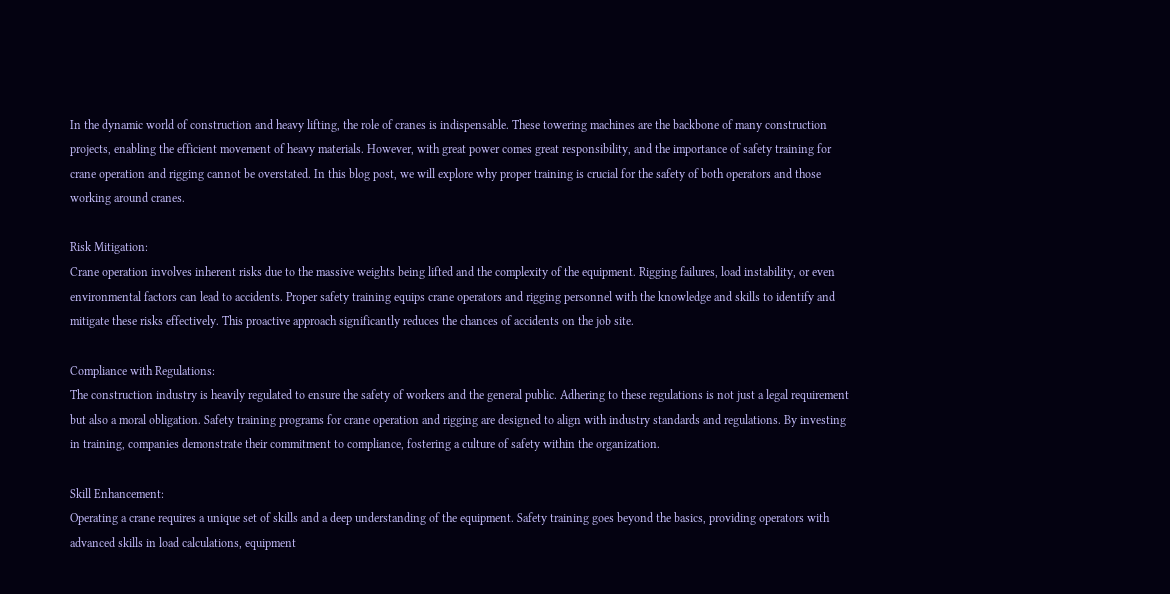In the dynamic world of construction and heavy lifting, the role of cranes is indispensable. These towering machines are the backbone of many construction projects, enabling the efficient movement of heavy materials. However, with great power comes great responsibility, and the importance of safety training for crane operation and rigging cannot be overstated. In this blog post, we will explore why proper training is crucial for the safety of both operators and those working around cranes.

Risk Mitigation:
Crane operation involves inherent risks due to the massive weights being lifted and the complexity of the equipment. Rigging failures, load instability, or even environmental factors can lead to accidents. Proper safety training equips crane operators and rigging personnel with the knowledge and skills to identify and mitigate these risks effectively. This proactive approach significantly reduces the chances of accidents on the job site.

Compliance with Regulations:
The construction industry is heavily regulated to ensure the safety of workers and the general public. Adhering to these regulations is not just a legal requirement but also a moral obligation. Safety training programs for crane operation and rigging are designed to align with industry standards and regulations. By investing in training, companies demonstrate their commitment to compliance, fostering a culture of safety within the organization.

Skill Enhancement:
Operating a crane requires a unique set of skills and a deep understanding of the equipment. Safety training goes beyond the basics, providing operators with advanced skills in load calculations, equipment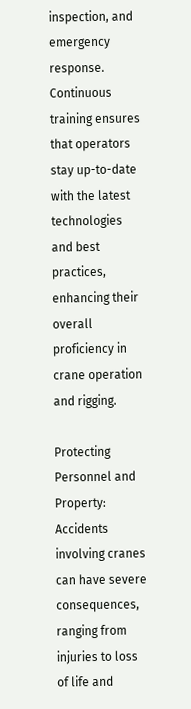inspection, and emergency response. Continuous training ensures that operators stay up-to-date with the latest technologies and best practices, enhancing their overall proficiency in crane operation and rigging.

Protecting Personnel and Property:
Accidents involving cranes can have severe consequences, ranging from injuries to loss of life and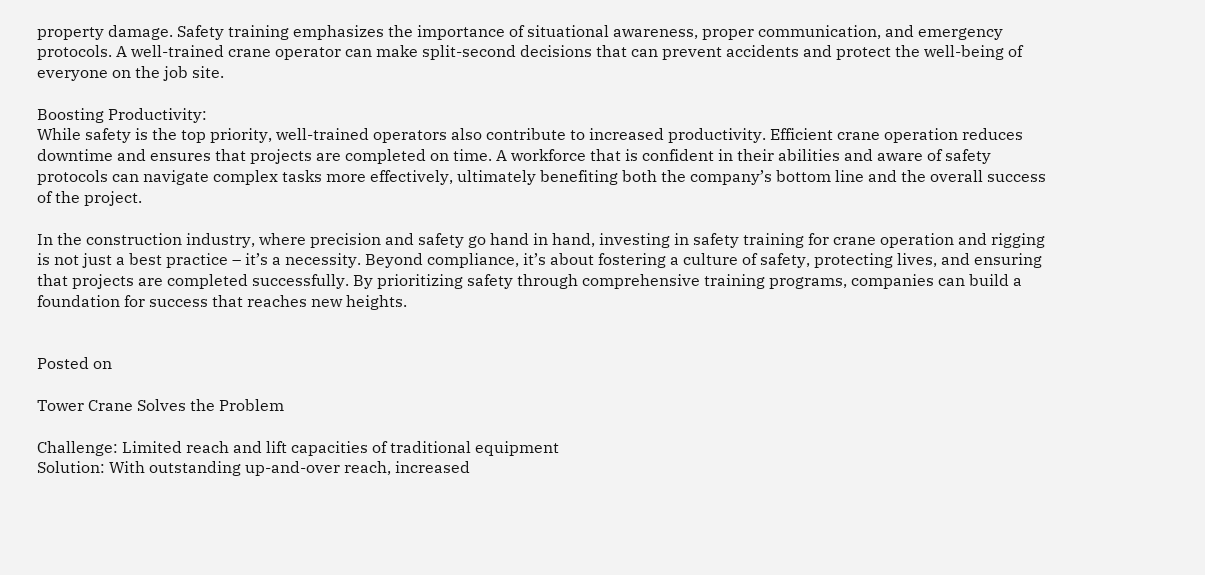property damage. Safety training emphasizes the importance of situational awareness, proper communication, and emergency protocols. A well-trained crane operator can make split-second decisions that can prevent accidents and protect the well-being of everyone on the job site.

Boosting Productivity:
While safety is the top priority, well-trained operators also contribute to increased productivity. Efficient crane operation reduces downtime and ensures that projects are completed on time. A workforce that is confident in their abilities and aware of safety protocols can navigate complex tasks more effectively, ultimately benefiting both the company’s bottom line and the overall success of the project.

In the construction industry, where precision and safety go hand in hand, investing in safety training for crane operation and rigging is not just a best practice – it’s a necessity. Beyond compliance, it’s about fostering a culture of safety, protecting lives, and ensuring that projects are completed successfully. By prioritizing safety through comprehensive training programs, companies can build a foundation for success that reaches new heights.


Posted on

Tower Crane Solves the Problem

Challenge: Limited reach and lift capacities of traditional equipment
Solution: With outstanding up-and-over reach, increased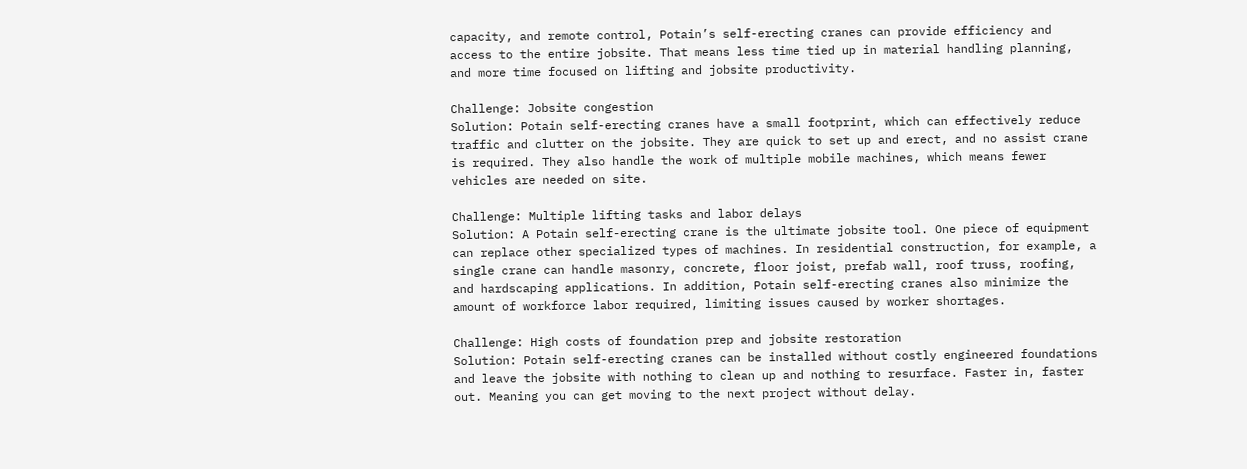capacity, and remote control, Potain’s self-erecting cranes can provide efficiency and access to the entire jobsite. That means less time tied up in material handling planning, and more time focused on lifting and jobsite productivity.

Challenge: Jobsite congestion
Solution: Potain self-erecting cranes have a small footprint, which can effectively reduce traffic and clutter on the jobsite. They are quick to set up and erect, and no assist crane is required. They also handle the work of multiple mobile machines, which means fewer vehicles are needed on site.

Challenge: Multiple lifting tasks and labor delays
Solution: A Potain self-erecting crane is the ultimate jobsite tool. One piece of equipment can replace other specialized types of machines. In residential construction, for example, a single crane can handle masonry, concrete, floor joist, prefab wall, roof truss, roofing, and hardscaping applications. In addition, Potain self-erecting cranes also minimize the amount of workforce labor required, limiting issues caused by worker shortages.

Challenge: High costs of foundation prep and jobsite restoration
Solution: Potain self-erecting cranes can be installed without costly engineered foundations and leave the jobsite with nothing to clean up and nothing to resurface. Faster in, faster out. Meaning you can get moving to the next project without delay.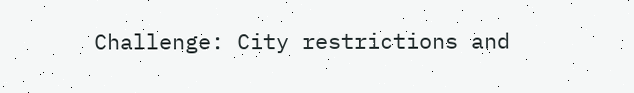Challenge: City restrictions and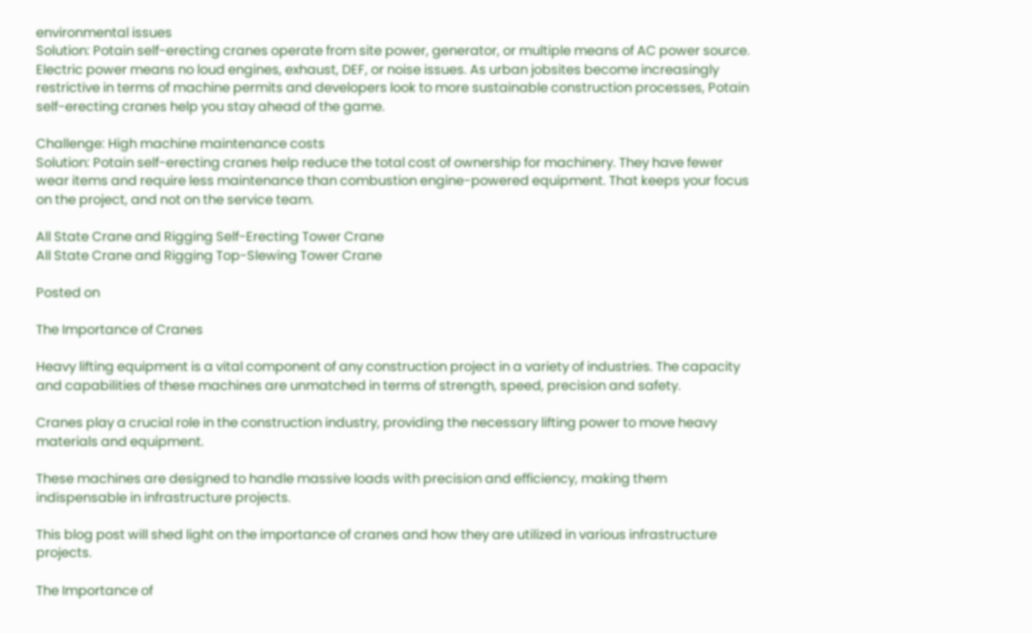environmental issues
Solution: Potain self-erecting cranes operate from site power, generator, or multiple means of AC power source. Electric power means no loud engines, exhaust, DEF, or noise issues. As urban jobsites become increasingly restrictive in terms of machine permits and developers look to more sustainable construction processes, Potain self-erecting cranes help you stay ahead of the game.

Challenge: High machine maintenance costs
Solution: Potain self-erecting cranes help reduce the total cost of ownership for machinery. They have fewer wear items and require less maintenance than combustion engine-powered equipment. That keeps your focus on the project, and not on the service team.

All State Crane and Rigging Self-Erecting Tower Crane
All State Crane and Rigging Top-Slewing Tower Crane

Posted on

The Importance of Cranes

Heavy lifting equipment is a vital component of any construction project in a variety of industries. The capacity and capabilities of these machines are unmatched in terms of strength, speed, precision and safety.

Cranes play a crucial role in the construction industry, providing the necessary lifting power to move heavy materials and equipment.

These machines are designed to handle massive loads with precision and efficiency, making them indispensable in infrastructure projects.

This blog post will shed light on the importance of cranes and how they are utilized in various infrastructure projects.

The Importance of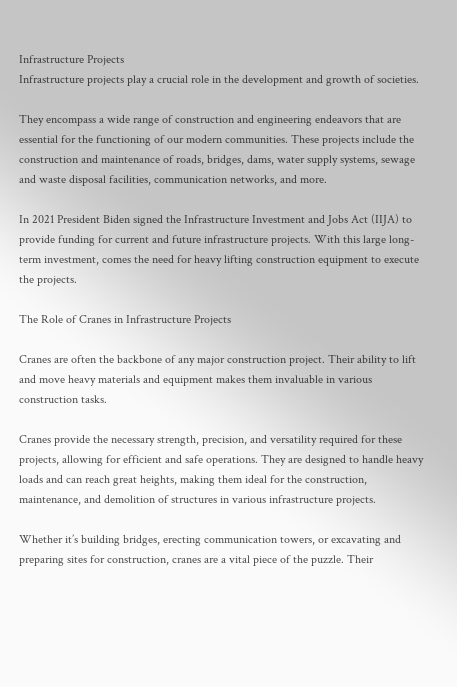Infrastructure Projects
Infrastructure projects play a crucial role in the development and growth of societies.

They encompass a wide range of construction and engineering endeavors that are essential for the functioning of our modern communities. These projects include the construction and maintenance of roads, bridges, dams, water supply systems, sewage and waste disposal facilities, communication networks, and more.

In 2021 President Biden signed the Infrastructure Investment and Jobs Act (IIJA) to provide funding for current and future infrastructure projects. With this large long-term investment, comes the need for heavy lifting construction equipment to execute the projects.

The Role of Cranes in Infrastructure Projects

Cranes are often the backbone of any major construction project. Their ability to lift and move heavy materials and equipment makes them invaluable in various construction tasks.

Cranes provide the necessary strength, precision, and versatility required for these projects, allowing for efficient and safe operations. They are designed to handle heavy loads and can reach great heights, making them ideal for the construction, maintenance, and demolition of structures in various infrastructure projects.

Whether it’s building bridges, erecting communication towers, or excavating and preparing sites for construction, cranes are a vital piece of the puzzle. Their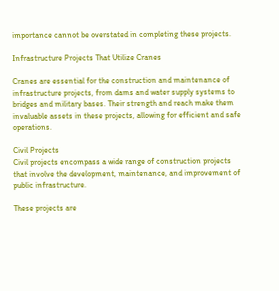importance cannot be overstated in completing these projects.

Infrastructure Projects That Utilize Cranes

Cranes are essential for the construction and maintenance of infrastructure projects, from dams and water supply systems to bridges and military bases. Their strength and reach make them invaluable assets in these projects, allowing for efficient and safe operations.

Civil Projects
Civil projects encompass a wide range of construction projects that involve the development, maintenance, and improvement of public infrastructure.

These projects are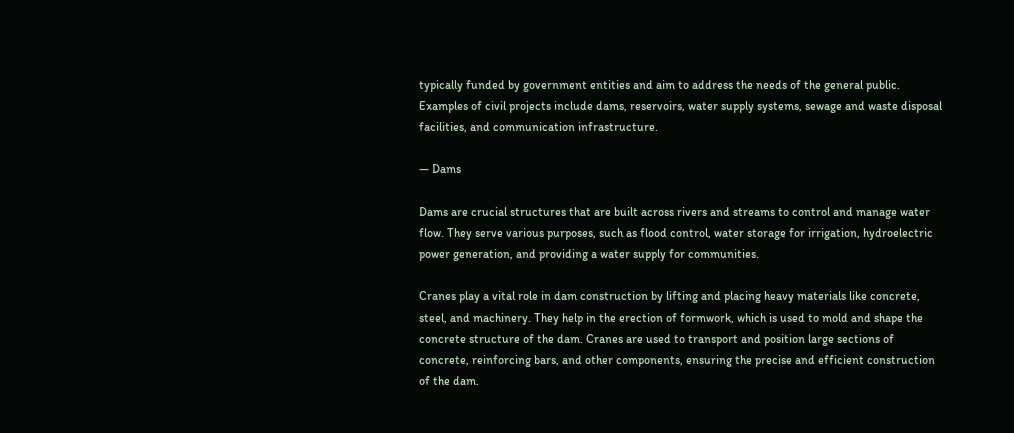typically funded by government entities and aim to address the needs of the general public. Examples of civil projects include dams, reservoirs, water supply systems, sewage and waste disposal facilities, and communication infrastructure.

— Dams

Dams are crucial structures that are built across rivers and streams to control and manage water flow. They serve various purposes, such as flood control, water storage for irrigation, hydroelectric power generation, and providing a water supply for communities.

Cranes play a vital role in dam construction by lifting and placing heavy materials like concrete, steel, and machinery. They help in the erection of formwork, which is used to mold and shape the concrete structure of the dam. Cranes are used to transport and position large sections of concrete, reinforcing bars, and other components, ensuring the precise and efficient construction of the dam.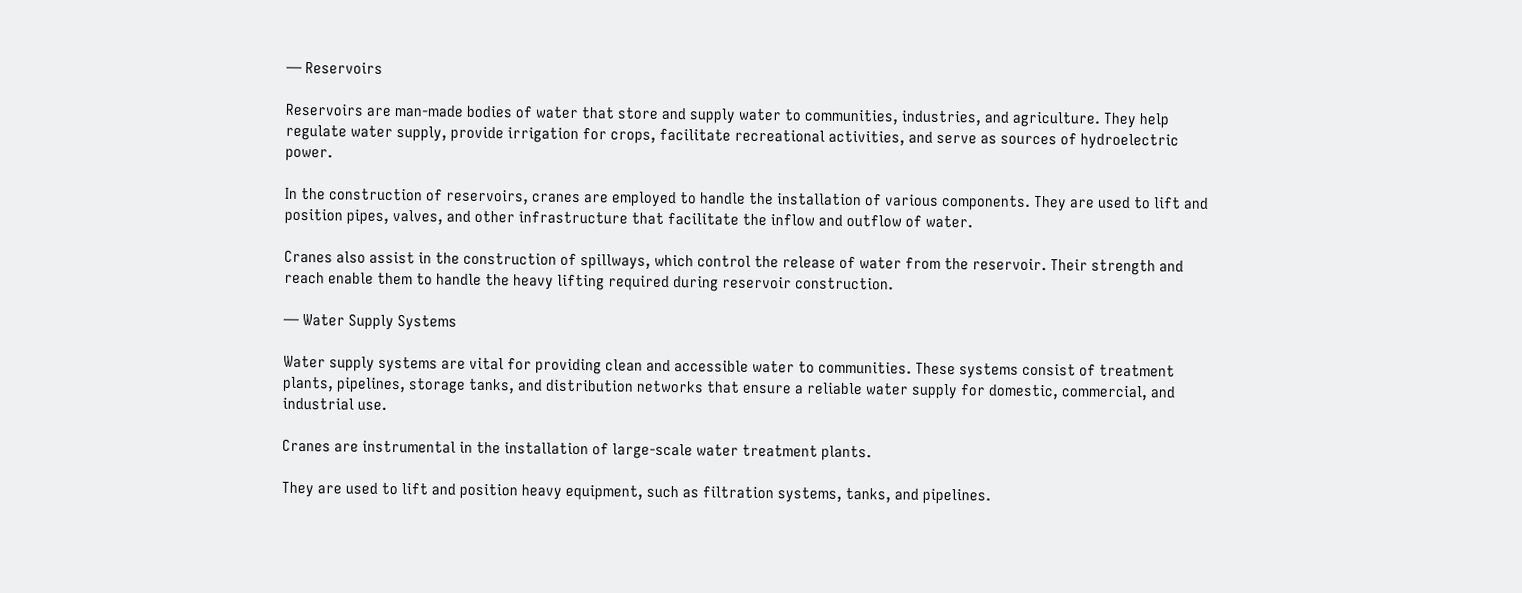— Reservoirs

Reservoirs are man-made bodies of water that store and supply water to communities, industries, and agriculture. They help regulate water supply, provide irrigation for crops, facilitate recreational activities, and serve as sources of hydroelectric power.

In the construction of reservoirs, cranes are employed to handle the installation of various components. They are used to lift and position pipes, valves, and other infrastructure that facilitate the inflow and outflow of water.

Cranes also assist in the construction of spillways, which control the release of water from the reservoir. Their strength and reach enable them to handle the heavy lifting required during reservoir construction.

— Water Supply Systems

Water supply systems are vital for providing clean and accessible water to communities. These systems consist of treatment plants, pipelines, storage tanks, and distribution networks that ensure a reliable water supply for domestic, commercial, and industrial use.

Cranes are instrumental in the installation of large-scale water treatment plants.

They are used to lift and position heavy equipment, such as filtration systems, tanks, and pipelines.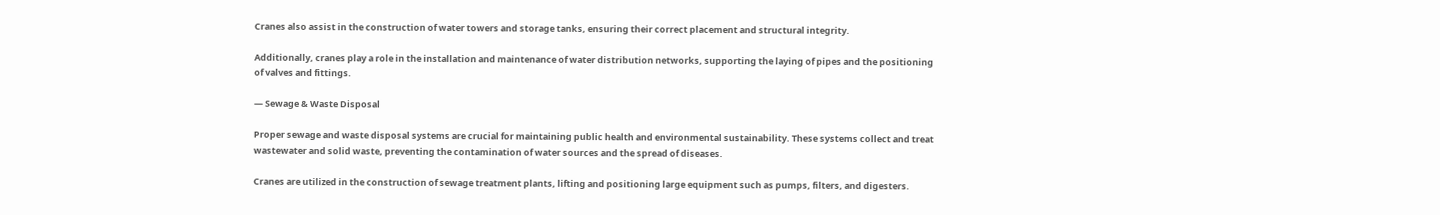Cranes also assist in the construction of water towers and storage tanks, ensuring their correct placement and structural integrity.

Additionally, cranes play a role in the installation and maintenance of water distribution networks, supporting the laying of pipes and the positioning of valves and fittings.

— Sewage & Waste Disposal

Proper sewage and waste disposal systems are crucial for maintaining public health and environmental sustainability. These systems collect and treat wastewater and solid waste, preventing the contamination of water sources and the spread of diseases.

Cranes are utilized in the construction of sewage treatment plants, lifting and positioning large equipment such as pumps, filters, and digesters.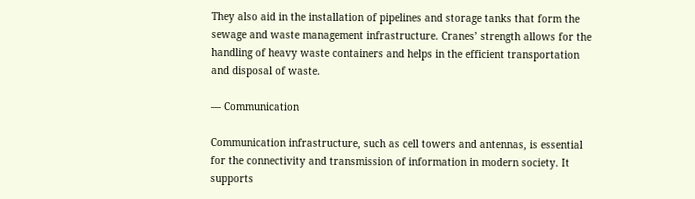They also aid in the installation of pipelines and storage tanks that form the sewage and waste management infrastructure. Cranes’ strength allows for the handling of heavy waste containers and helps in the efficient transportation and disposal of waste.

— Communication

Communication infrastructure, such as cell towers and antennas, is essential for the connectivity and transmission of information in modern society. It supports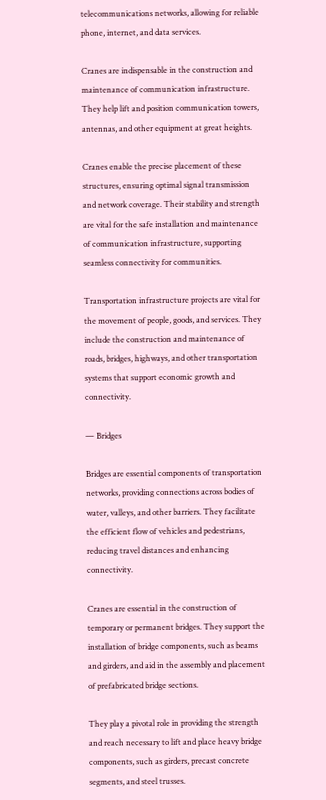telecommunications networks, allowing for reliable phone, internet, and data services.

Cranes are indispensable in the construction and maintenance of communication infrastructure. They help lift and position communication towers, antennas, and other equipment at great heights.

Cranes enable the precise placement of these structures, ensuring optimal signal transmission and network coverage. Their stability and strength are vital for the safe installation and maintenance of communication infrastructure, supporting seamless connectivity for communities.

Transportation infrastructure projects are vital for the movement of people, goods, and services. They include the construction and maintenance of roads, bridges, highways, and other transportation systems that support economic growth and connectivity.

— Bridges

Bridges are essential components of transportation networks, providing connections across bodies of water, valleys, and other barriers. They facilitate the efficient flow of vehicles and pedestrians, reducing travel distances and enhancing connectivity.

Cranes are essential in the construction of temporary or permanent bridges. They support the installation of bridge components, such as beams and girders, and aid in the assembly and placement of prefabricated bridge sections.

They play a pivotal role in providing the strength and reach necessary to lift and place heavy bridge components, such as girders, precast concrete segments, and steel trusses.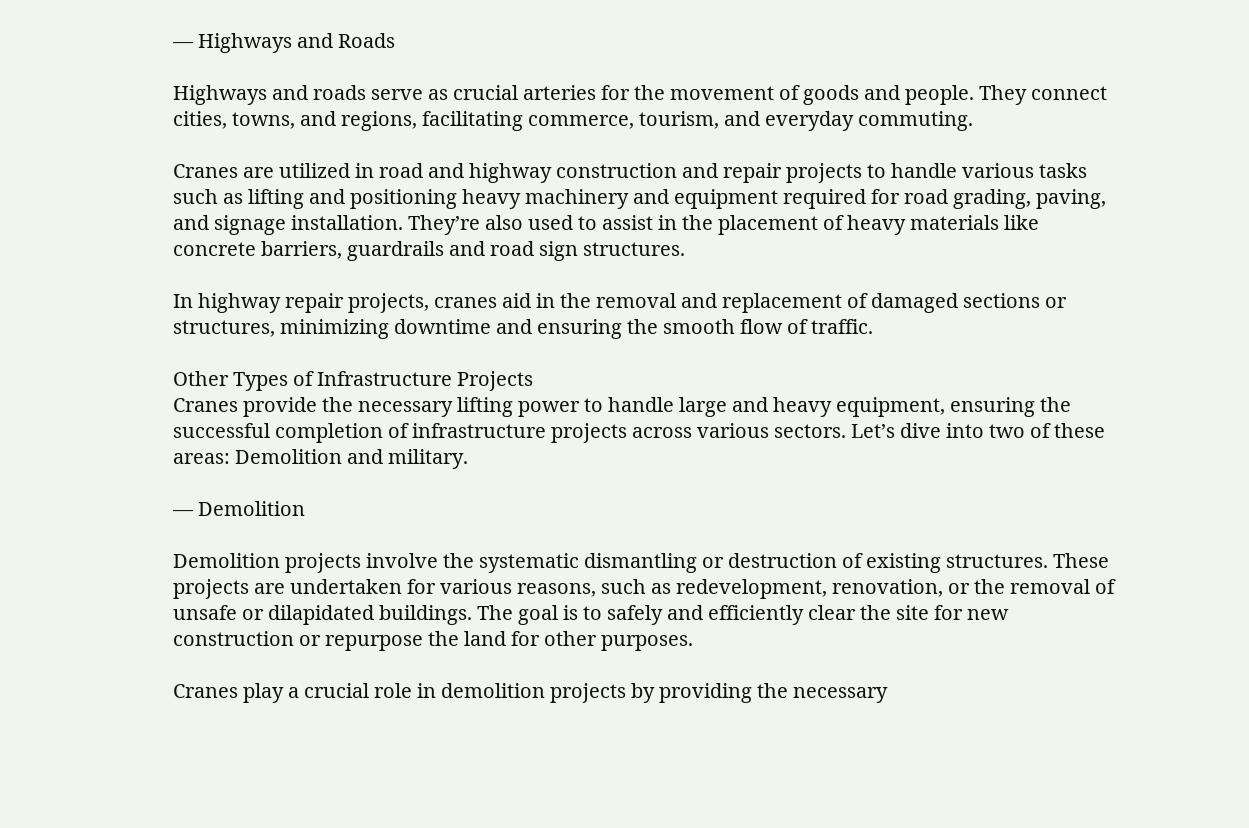— Highways and Roads

Highways and roads serve as crucial arteries for the movement of goods and people. They connect cities, towns, and regions, facilitating commerce, tourism, and everyday commuting.

Cranes are utilized in road and highway construction and repair projects to handle various tasks such as lifting and positioning heavy machinery and equipment required for road grading, paving, and signage installation. They’re also used to assist in the placement of heavy materials like concrete barriers, guardrails and road sign structures.

In highway repair projects, cranes aid in the removal and replacement of damaged sections or structures, minimizing downtime and ensuring the smooth flow of traffic.

Other Types of Infrastructure Projects
Cranes provide the necessary lifting power to handle large and heavy equipment, ensuring the successful completion of infrastructure projects across various sectors. Let’s dive into two of these areas: Demolition and military.

— Demolition

Demolition projects involve the systematic dismantling or destruction of existing structures. These projects are undertaken for various reasons, such as redevelopment, renovation, or the removal of unsafe or dilapidated buildings. The goal is to safely and efficiently clear the site for new construction or repurpose the land for other purposes.

Cranes play a crucial role in demolition projects by providing the necessary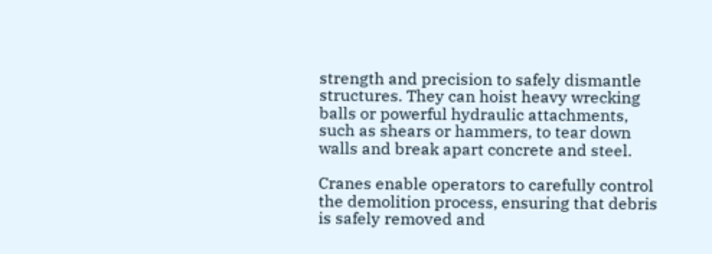strength and precision to safely dismantle structures. They can hoist heavy wrecking balls or powerful hydraulic attachments, such as shears or hammers, to tear down walls and break apart concrete and steel.

Cranes enable operators to carefully control the demolition process, ensuring that debris is safely removed and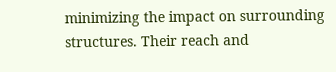minimizing the impact on surrounding structures. Their reach and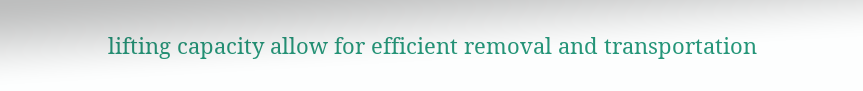lifting capacity allow for efficient removal and transportation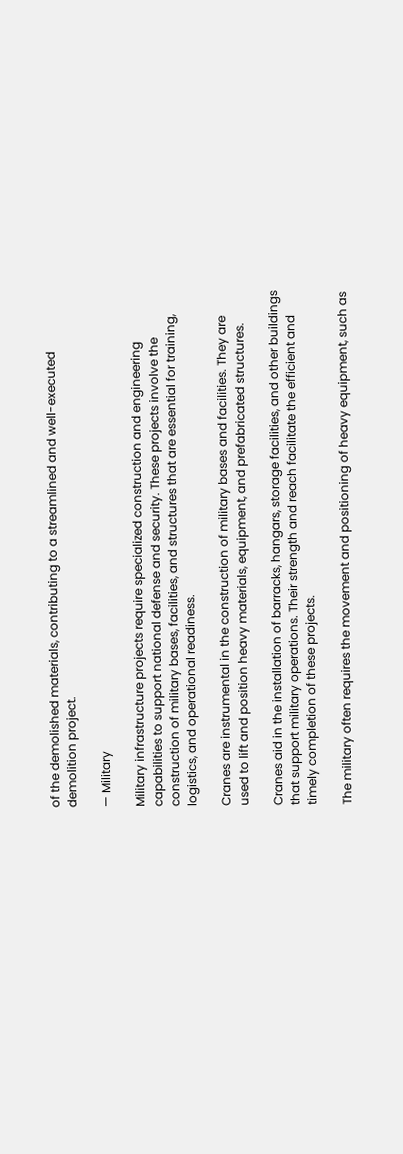of the demolished materials, contributing to a streamlined and well-executed demolition project.

— Military

Military infrastructure projects require specialized construction and engineering capabilities to support national defense and security. These projects involve the construction of military bases, facilities, and structures that are essential for training, logistics, and operational readiness.

Cranes are instrumental in the construction of military bases and facilities. They are used to lift and position heavy materials, equipment, and prefabricated structures.

Cranes aid in the installation of barracks, hangars, storage facilities, and other buildings that support military operations. Their strength and reach facilitate the efficient and timely completion of these projects.

The military often requires the movement and positioning of heavy equipment, such as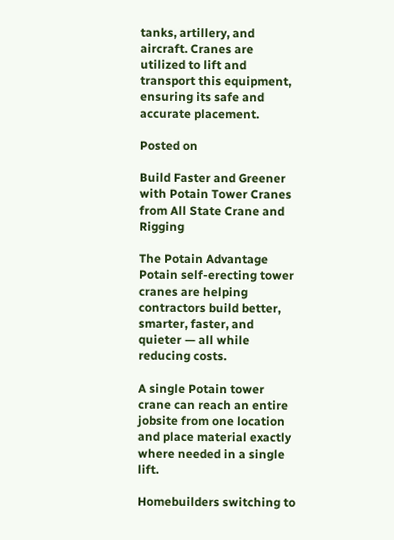tanks, artillery, and aircraft. Cranes are utilized to lift and transport this equipment, ensuring its safe and accurate placement.

Posted on

Build Faster and Greener with Potain Tower Cranes from All State Crane and Rigging

The Potain Advantage
Potain self-erecting tower cranes are helping contractors build better, smarter, faster, and quieter — all while reducing costs.

A single Potain tower crane can reach an entire jobsite from one location and place material exactly where needed in a single lift.

Homebuilders switching to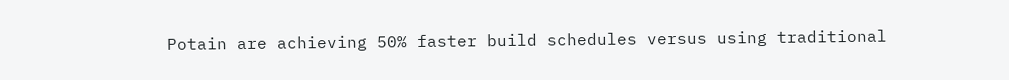Potain are achieving 50% faster build schedules versus using traditional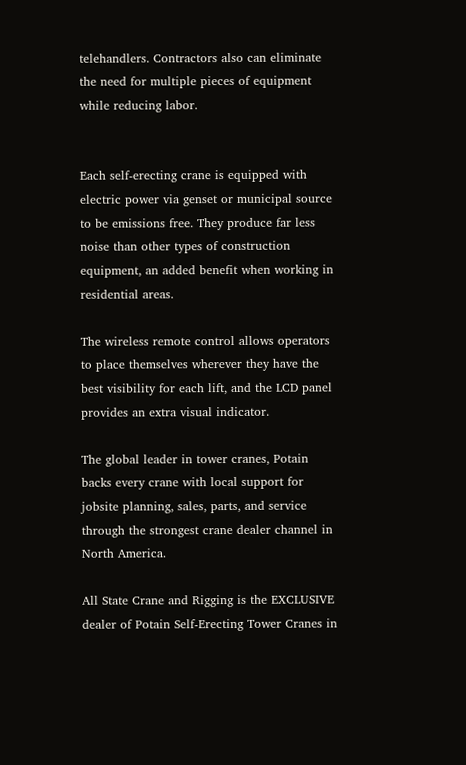telehandlers. Contractors also can eliminate the need for multiple pieces of equipment while reducing labor.


Each self-erecting crane is equipped with electric power via genset or municipal source to be emissions free. They produce far less noise than other types of construction equipment, an added benefit when working in residential areas.

The wireless remote control allows operators to place themselves wherever they have the best visibility for each lift, and the LCD panel provides an extra visual indicator.

The global leader in tower cranes, Potain backs every crane with local support for jobsite planning, sales, parts, and service through the strongest crane dealer channel in North America.

All State Crane and Rigging is the EXCLUSIVE dealer of Potain Self-Erecting Tower Cranes in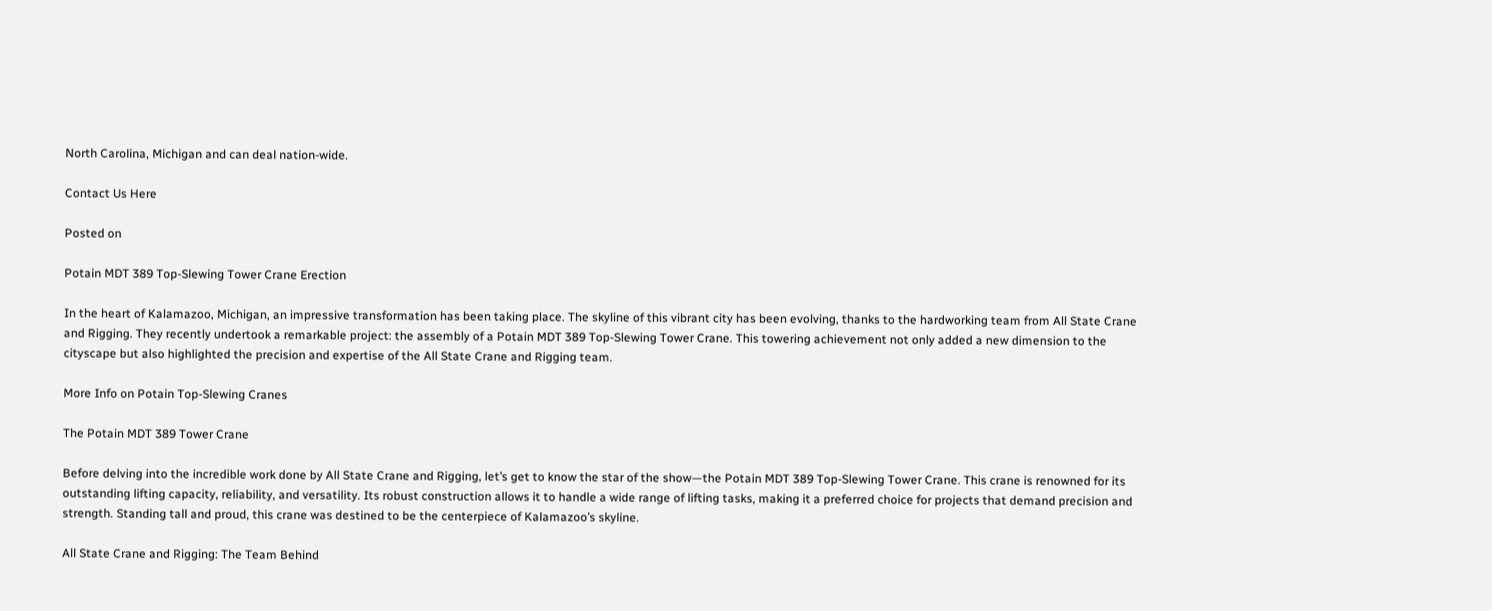North Carolina, Michigan and can deal nation-wide.

Contact Us Here

Posted on

Potain MDT 389 Top-Slewing Tower Crane Erection

In the heart of Kalamazoo, Michigan, an impressive transformation has been taking place. The skyline of this vibrant city has been evolving, thanks to the hardworking team from All State Crane and Rigging. They recently undertook a remarkable project: the assembly of a Potain MDT 389 Top-Slewing Tower Crane. This towering achievement not only added a new dimension to the cityscape but also highlighted the precision and expertise of the All State Crane and Rigging team.

More Info on Potain Top-Slewing Cranes

The Potain MDT 389 Tower Crane

Before delving into the incredible work done by All State Crane and Rigging, let’s get to know the star of the show—the Potain MDT 389 Top-Slewing Tower Crane. This crane is renowned for its outstanding lifting capacity, reliability, and versatility. Its robust construction allows it to handle a wide range of lifting tasks, making it a preferred choice for projects that demand precision and strength. Standing tall and proud, this crane was destined to be the centerpiece of Kalamazoo’s skyline.

All State Crane and Rigging: The Team Behind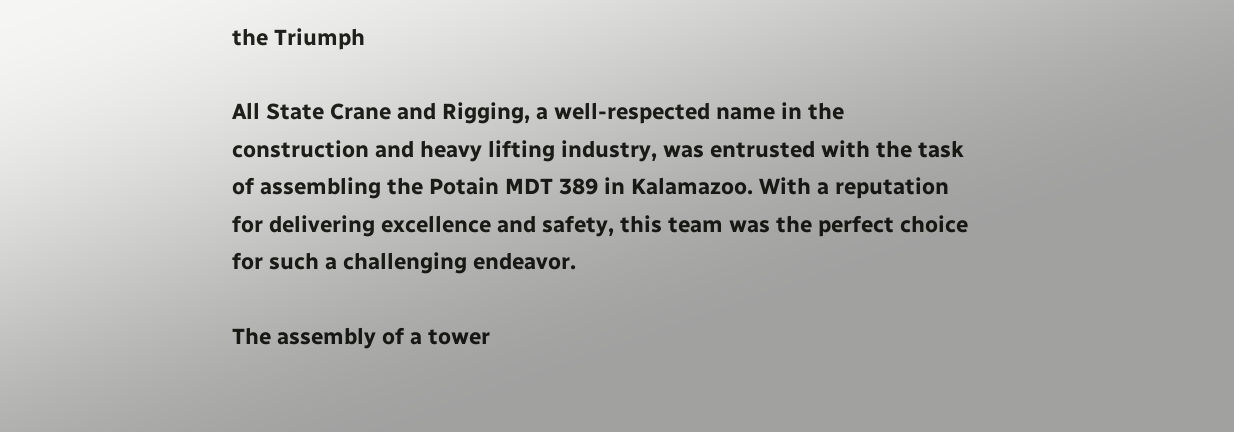the Triumph

All State Crane and Rigging, a well-respected name in the construction and heavy lifting industry, was entrusted with the task of assembling the Potain MDT 389 in Kalamazoo. With a reputation for delivering excellence and safety, this team was the perfect choice for such a challenging endeavor.

The assembly of a tower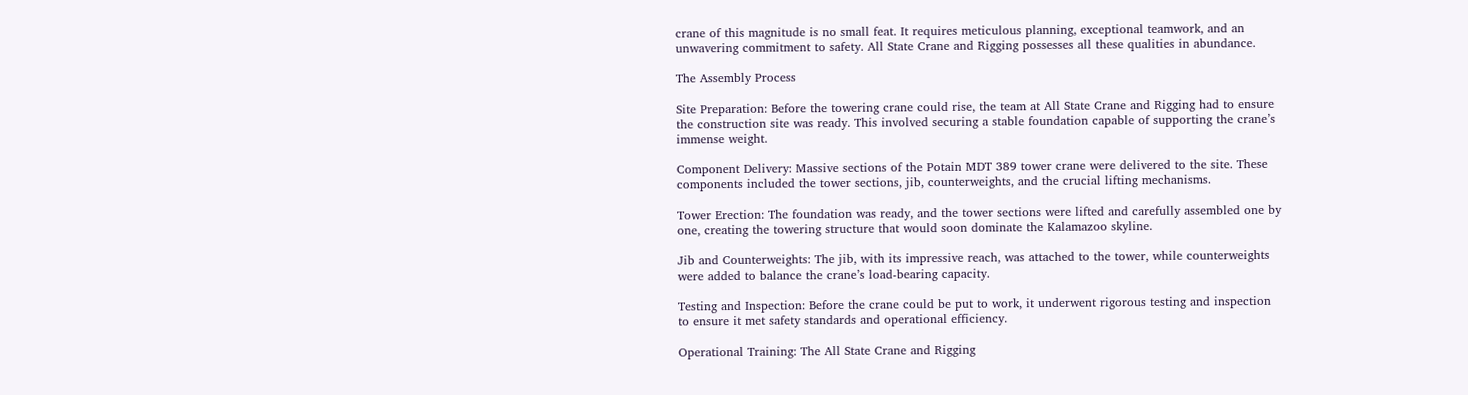crane of this magnitude is no small feat. It requires meticulous planning, exceptional teamwork, and an unwavering commitment to safety. All State Crane and Rigging possesses all these qualities in abundance.

The Assembly Process

Site Preparation: Before the towering crane could rise, the team at All State Crane and Rigging had to ensure the construction site was ready. This involved securing a stable foundation capable of supporting the crane’s immense weight.

Component Delivery: Massive sections of the Potain MDT 389 tower crane were delivered to the site. These components included the tower sections, jib, counterweights, and the crucial lifting mechanisms.

Tower Erection: The foundation was ready, and the tower sections were lifted and carefully assembled one by one, creating the towering structure that would soon dominate the Kalamazoo skyline.

Jib and Counterweights: The jib, with its impressive reach, was attached to the tower, while counterweights were added to balance the crane’s load-bearing capacity.

Testing and Inspection: Before the crane could be put to work, it underwent rigorous testing and inspection to ensure it met safety standards and operational efficiency.

Operational Training: The All State Crane and Rigging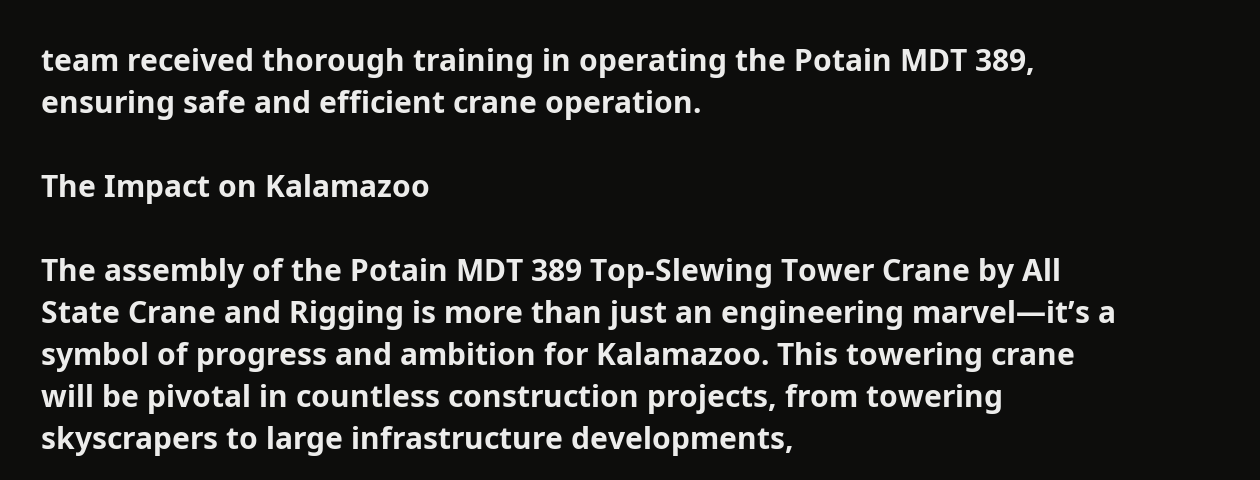team received thorough training in operating the Potain MDT 389, ensuring safe and efficient crane operation.

The Impact on Kalamazoo

The assembly of the Potain MDT 389 Top-Slewing Tower Crane by All State Crane and Rigging is more than just an engineering marvel—it’s a symbol of progress and ambition for Kalamazoo. This towering crane will be pivotal in countless construction projects, from towering skyscrapers to large infrastructure developments,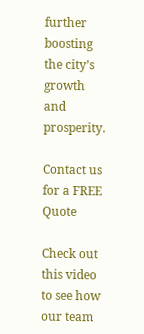further boosting the city’s growth and prosperity.

Contact us for a FREE Quote

Check out this video to see how our team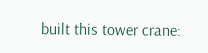built this tower crane: